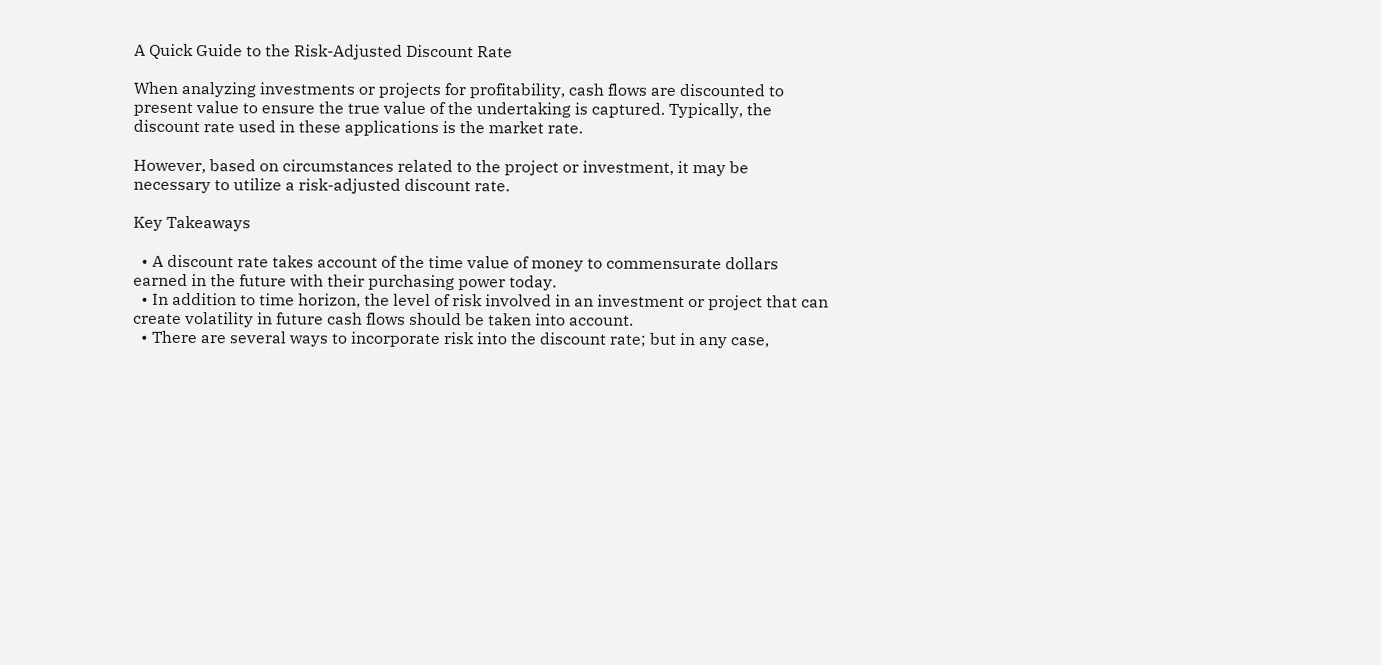A Quick Guide to the Risk-Adjusted Discount Rate

When analyzing investments or projects for profitability, cash flows are discounted to present value to ensure the true value of the undertaking is captured. Typically, the discount rate used in these applications is the market rate.

However, based on circumstances related to the project or investment, it may be necessary to utilize a risk-adjusted discount rate.

Key Takeaways

  • A discount rate takes account of the time value of money to commensurate dollars earned in the future with their purchasing power today.
  • In addition to time horizon, the level of risk involved in an investment or project that can create volatility in future cash flows should be taken into account.
  • There are several ways to incorporate risk into the discount rate; but in any case,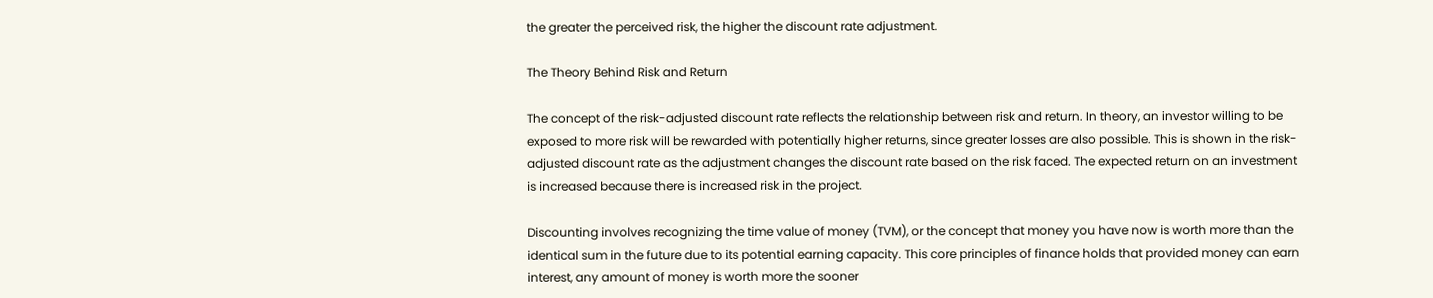the greater the perceived risk, the higher the discount rate adjustment.

The Theory Behind Risk and Return

The concept of the risk-adjusted discount rate reflects the relationship between risk and return. In theory, an investor willing to be exposed to more risk will be rewarded with potentially higher returns, since greater losses are also possible. This is shown in the risk-adjusted discount rate as the adjustment changes the discount rate based on the risk faced. The expected return on an investment is increased because there is increased risk in the project.

Discounting involves recognizing the time value of money (TVM), or the concept that money you have now is worth more than the identical sum in the future due to its potential earning capacity. This core principles of finance holds that provided money can earn interest, any amount of money is worth more the sooner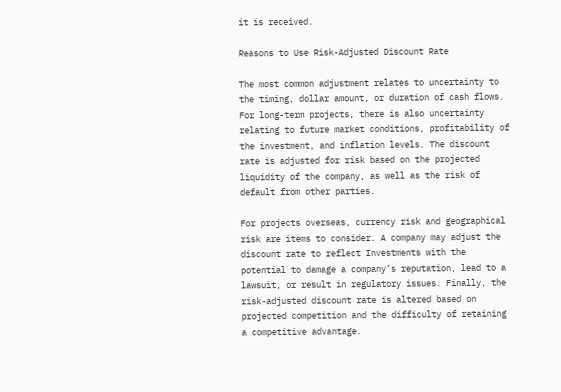it is received.

Reasons to Use Risk-Adjusted Discount Rate

The most common adjustment relates to uncertainty to the timing, dollar amount, or duration of cash flows. For long-term projects, there is also uncertainty relating to future market conditions, profitability of the investment, and inflation levels. The discount rate is adjusted for risk based on the projected liquidity of the company, as well as the risk of default from other parties.

For projects overseas, currency risk and geographical risk are items to consider. A company may adjust the discount rate to reflect Investments with the potential to damage a company’s reputation, lead to a lawsuit, or result in regulatory issues. Finally, the risk-adjusted discount rate is altered based on projected competition and the difficulty of retaining a competitive advantage.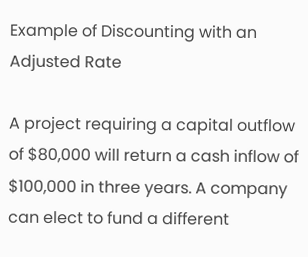Example of Discounting with an Adjusted Rate

A project requiring a capital outflow of $80,000 will return a cash inflow of $100,000 in three years. A company can elect to fund a different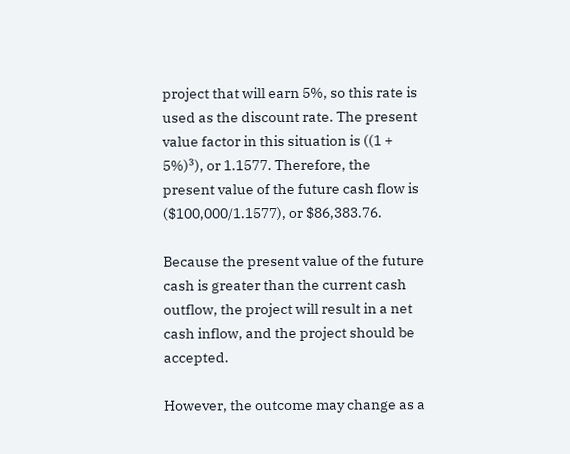project that will earn 5%, so this rate is used as the discount rate. The present value factor in this situation is ((1 + 5%)³), or 1.1577. Therefore, the present value of the future cash flow is ($100,000/1.1577), or $86,383.76.

Because the present value of the future cash is greater than the current cash outflow, the project will result in a net cash inflow, and the project should be accepted.

However, the outcome may change as a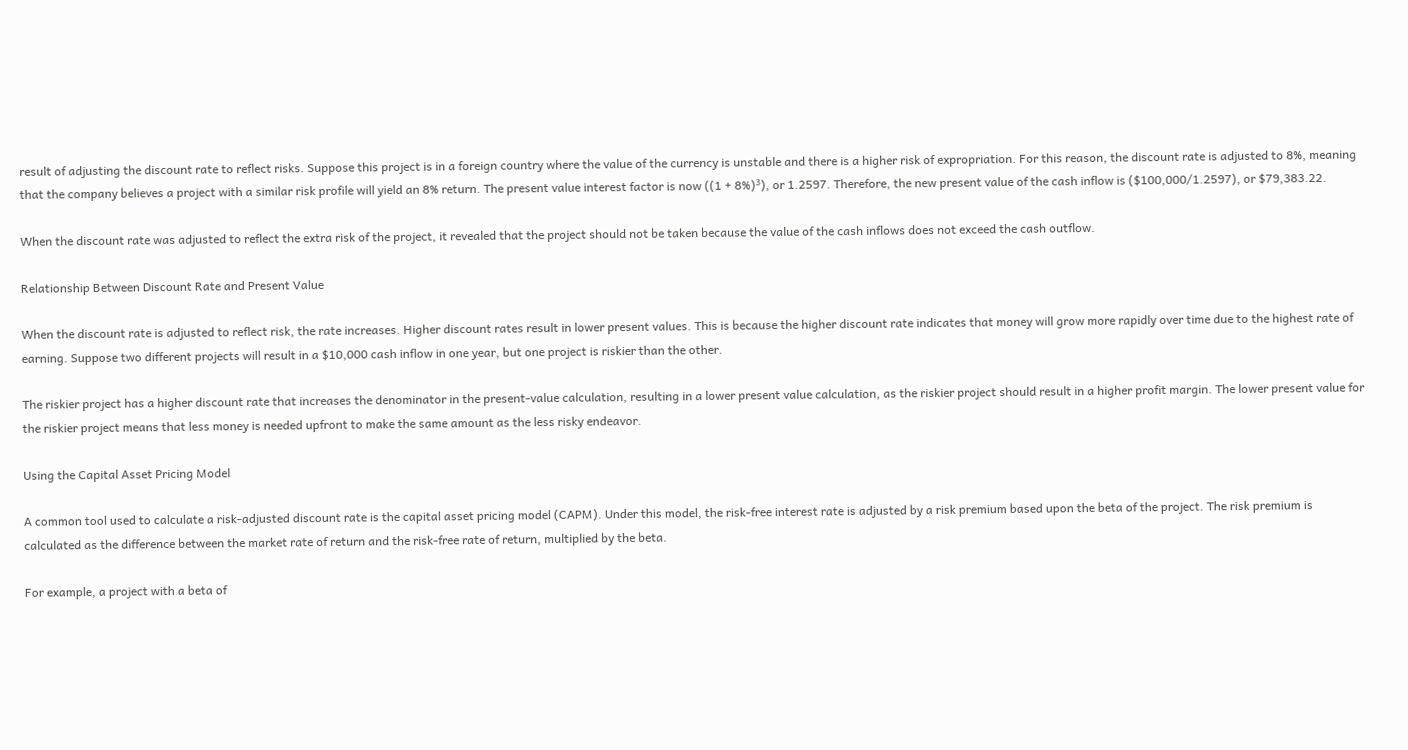result of adjusting the discount rate to reflect risks. Suppose this project is in a foreign country where the value of the currency is unstable and there is a higher risk of expropriation. For this reason, the discount rate is adjusted to 8%, meaning that the company believes a project with a similar risk profile will yield an 8% return. The present value interest factor is now ((1 + 8%)³), or 1.2597. Therefore, the new present value of the cash inflow is ($100,000/1.2597), or $79,383.22.

When the discount rate was adjusted to reflect the extra risk of the project, it revealed that the project should not be taken because the value of the cash inflows does not exceed the cash outflow.

Relationship Between Discount Rate and Present Value

When the discount rate is adjusted to reflect risk, the rate increases. Higher discount rates result in lower present values. This is because the higher discount rate indicates that money will grow more rapidly over time due to the highest rate of earning. Suppose two different projects will result in a $10,000 cash inflow in one year, but one project is riskier than the other.

The riskier project has a higher discount rate that increases the denominator in the present-value calculation, resulting in a lower present value calculation, as the riskier project should result in a higher profit margin. The lower present value for the riskier project means that less money is needed upfront to make the same amount as the less risky endeavor.

Using the Capital Asset Pricing Model

A common tool used to calculate a risk-adjusted discount rate is the capital asset pricing model (CAPM). Under this model, the risk-free interest rate is adjusted by a risk premium based upon the beta of the project. The risk premium is calculated as the difference between the market rate of return and the risk-free rate of return, multiplied by the beta.

For example, a project with a beta of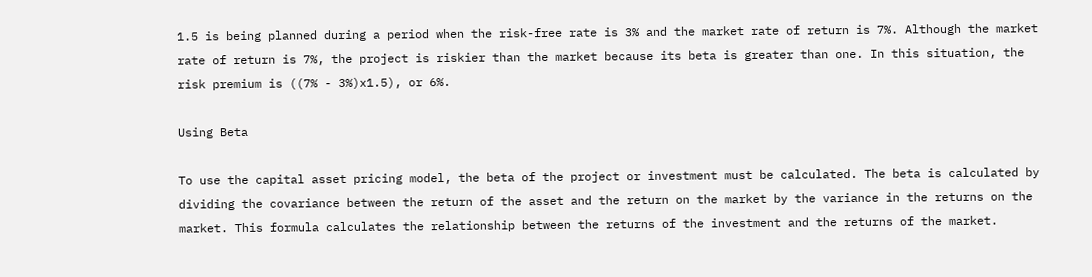1.5 is being planned during a period when the risk-free rate is 3% and the market rate of return is 7%. Although the market rate of return is 7%, the project is riskier than the market because its beta is greater than one. In this situation, the risk premium is ((7% - 3%)x1.5), or 6%.

Using Beta

To use the capital asset pricing model, the beta of the project or investment must be calculated. The beta is calculated by dividing the covariance between the return of the asset and the return on the market by the variance in the returns on the market. This formula calculates the relationship between the returns of the investment and the returns of the market.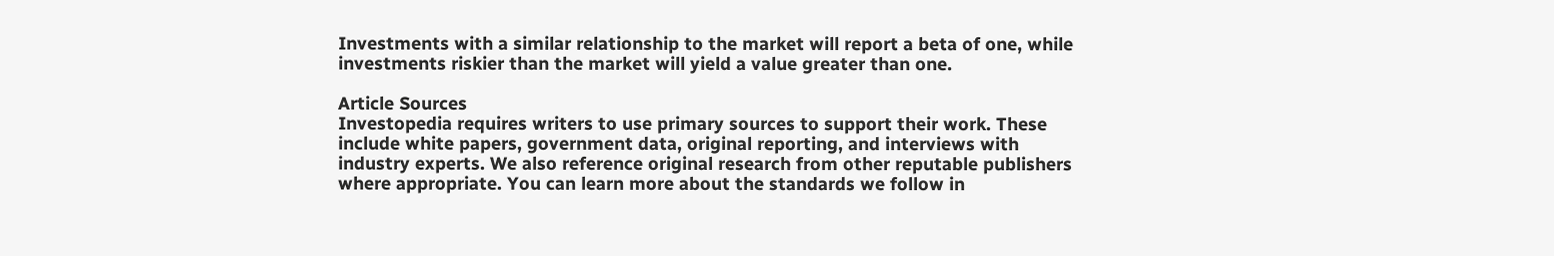Investments with a similar relationship to the market will report a beta of one, while investments riskier than the market will yield a value greater than one.

Article Sources
Investopedia requires writers to use primary sources to support their work. These include white papers, government data, original reporting, and interviews with industry experts. We also reference original research from other reputable publishers where appropriate. You can learn more about the standards we follow in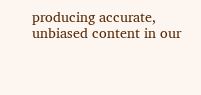producing accurate, unbiased content in our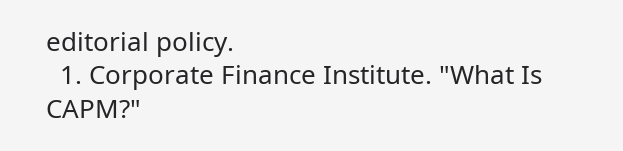editorial policy.
  1. Corporate Finance Institute. "What Is CAPM?"